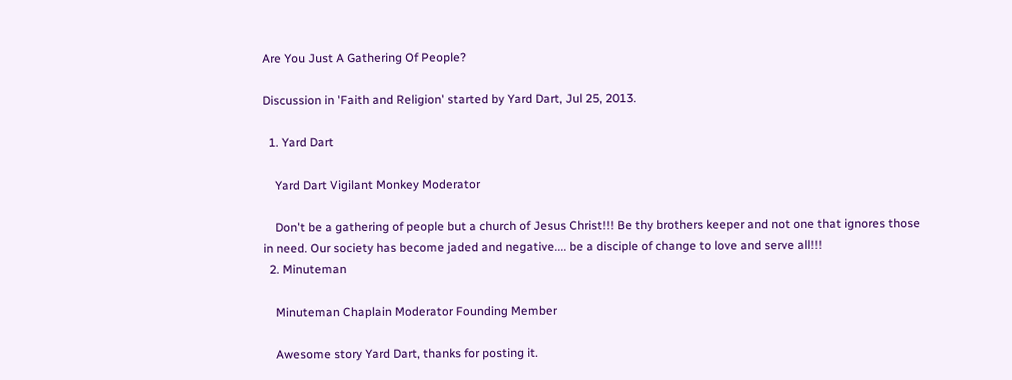Are You Just A Gathering Of People?

Discussion in 'Faith and Religion' started by Yard Dart, Jul 25, 2013.

  1. Yard Dart

    Yard Dart Vigilant Monkey Moderator

    Don't be a gathering of people but a church of Jesus Christ!!! Be thy brothers keeper and not one that ignores those in need. Our society has become jaded and negative.... be a disciple of change to love and serve all!!!
  2. Minuteman

    Minuteman Chaplain Moderator Founding Member

    Awesome story Yard Dart, thanks for posting it.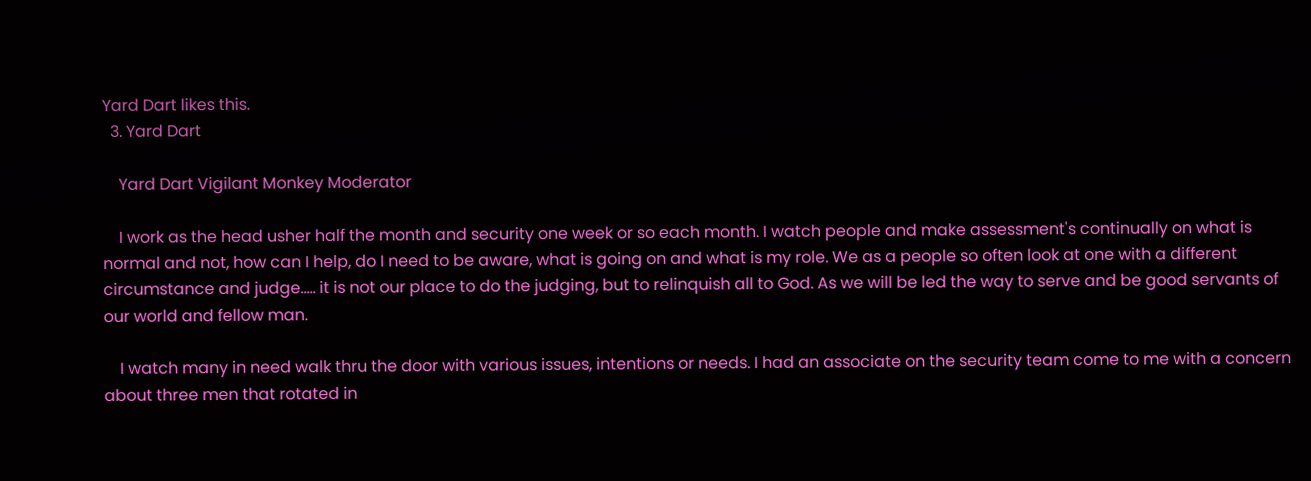Yard Dart likes this.
  3. Yard Dart

    Yard Dart Vigilant Monkey Moderator

    I work as the head usher half the month and security one week or so each month. I watch people and make assessment's continually on what is normal and not, how can I help, do I need to be aware, what is going on and what is my role. We as a people so often look at one with a different circumstance and judge..... it is not our place to do the judging, but to relinquish all to God. As we will be led the way to serve and be good servants of our world and fellow man.

    I watch many in need walk thru the door with various issues, intentions or needs. I had an associate on the security team come to me with a concern about three men that rotated in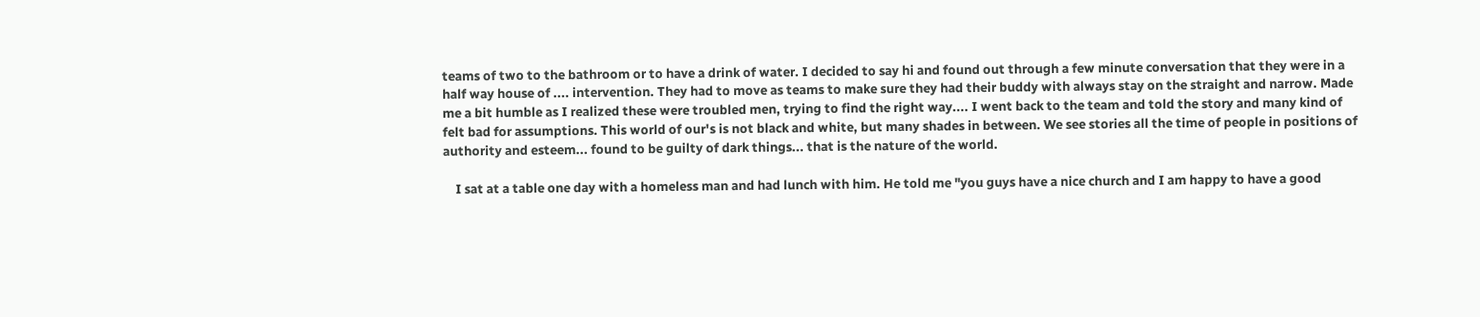teams of two to the bathroom or to have a drink of water. I decided to say hi and found out through a few minute conversation that they were in a half way house of .... intervention. They had to move as teams to make sure they had their buddy with always stay on the straight and narrow. Made me a bit humble as I realized these were troubled men, trying to find the right way.... I went back to the team and told the story and many kind of felt bad for assumptions. This world of our's is not black and white, but many shades in between. We see stories all the time of people in positions of authority and esteem... found to be guilty of dark things... that is the nature of the world.

    I sat at a table one day with a homeless man and had lunch with him. He told me "you guys have a nice church and I am happy to have a good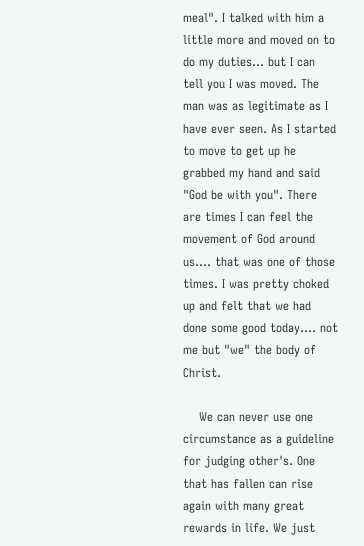meal". I talked with him a little more and moved on to do my duties... but I can tell you I was moved. The man was as legitimate as I have ever seen. As I started to move to get up he grabbed my hand and said "God be with you". There are times I can feel the movement of God around us.... that was one of those times. I was pretty choked up and felt that we had done some good today.... not me but "we" the body of Christ.

    We can never use one circumstance as a guideline for judging other's. One that has fallen can rise again with many great rewards in life. We just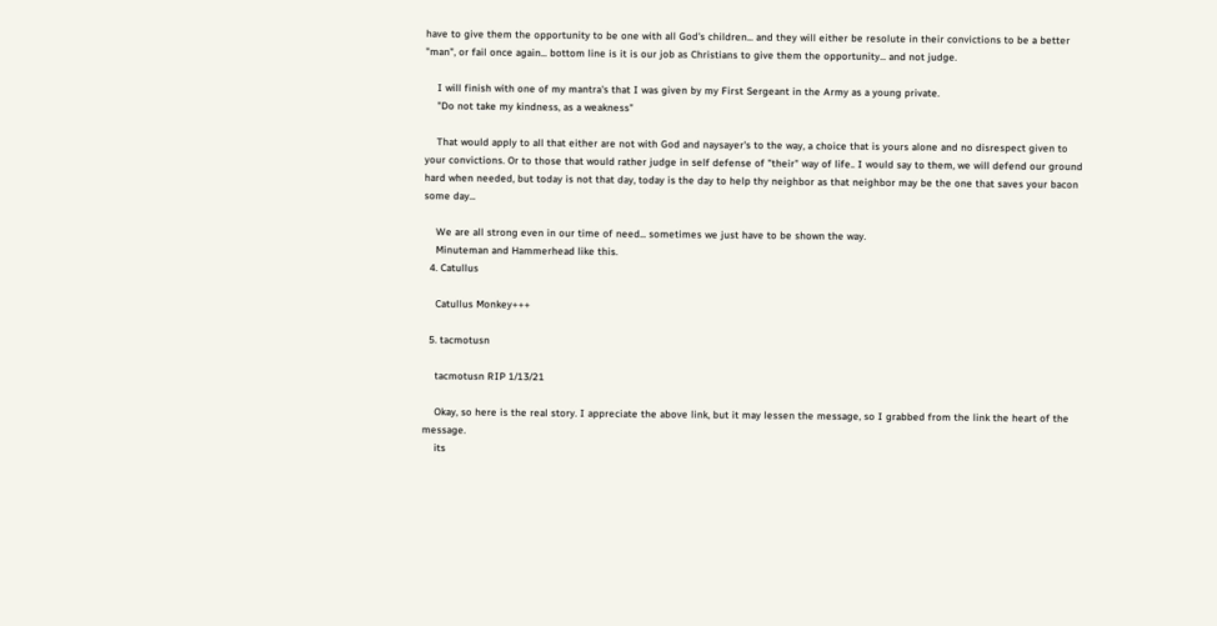have to give them the opportunity to be one with all God's children... and they will either be resolute in their convictions to be a better "man", or fail once again... bottom line is it is our job as Christians to give them the opportunity... and not judge.

    I will finish with one of my mantra's that I was given by my First Sergeant in the Army as a young private.
    "Do not take my kindness, as a weakness"

    That would apply to all that either are not with God and naysayer's to the way, a choice that is yours alone and no disrespect given to your convictions. Or to those that would rather judge in self defense of "their" way of life.. I would say to them, we will defend our ground hard when needed, but today is not that day, today is the day to help thy neighbor as that neighbor may be the one that saves your bacon some day...

    We are all strong even in our time of need... sometimes we just have to be shown the way.
    Minuteman and Hammerhead like this.
  4. Catullus

    Catullus Monkey+++

  5. tacmotusn

    tacmotusn RIP 1/13/21

    Okay, so here is the real story. I appreciate the above link, but it may lessen the message, so I grabbed from the link the heart of the message.
    its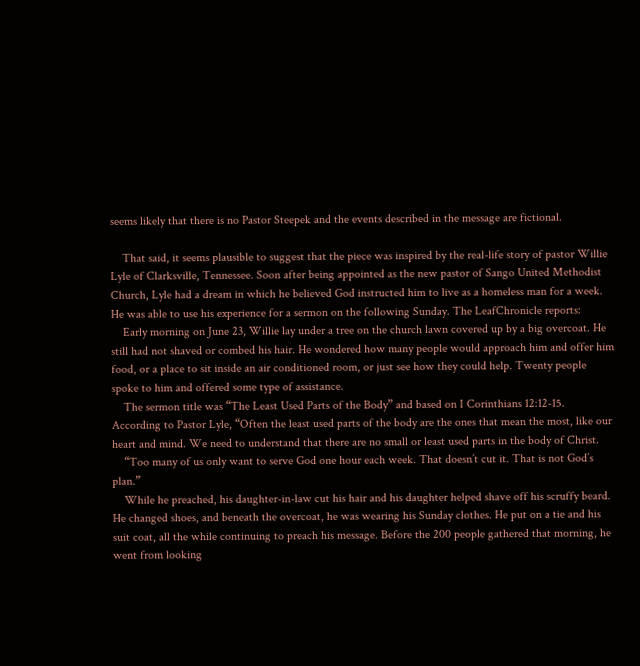seems likely that there is no Pastor Steepek and the events described in the message are fictional.

    That said, it seems plausible to suggest that the piece was inspired by the real-life story of pastor Willie Lyle of Clarksville, Tennessee. Soon after being appointed as the new pastor of Sango United Methodist Church, Lyle had a dream in which he believed God instructed him to live as a homeless man for a week. He was able to use his experience for a sermon on the following Sunday. The LeafChronicle reports:
    Early morning on June 23, Willie lay under a tree on the church lawn covered up by a big overcoat. He still had not shaved or combed his hair. He wondered how many people would approach him and offer him food, or a place to sit inside an air conditioned room, or just see how they could help. Twenty people spoke to him and offered some type of assistance.
    The sermon title was “The Least Used Parts of the Body” and based on I Corinthians 12:12-15. According to Pastor Lyle, “Often the least used parts of the body are the ones that mean the most, like our heart and mind. We need to understand that there are no small or least used parts in the body of Christ.
    “Too many of us only want to serve God one hour each week. That doesn’t cut it. That is not God’s plan.”
    While he preached, his daughter-in-law cut his hair and his daughter helped shave off his scruffy beard. He changed shoes, and beneath the overcoat, he was wearing his Sunday clothes. He put on a tie and his suit coat, all the while continuing to preach his message. Before the 200 people gathered that morning, he went from looking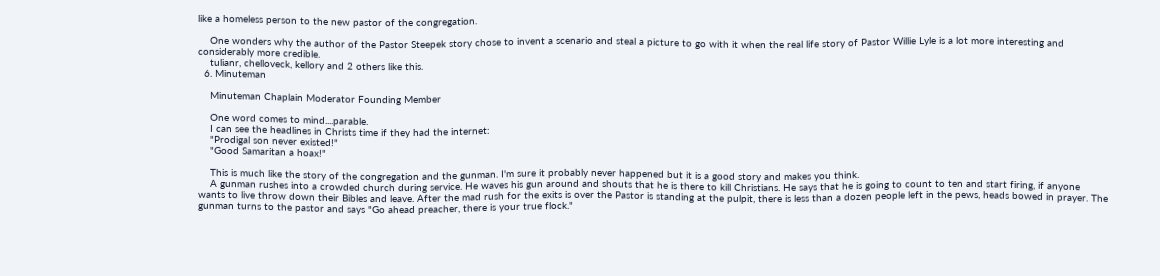like a homeless person to the new pastor of the congregation.

    One wonders why the author of the Pastor Steepek story chose to invent a scenario and steal a picture to go with it when the real life story of Pastor Willie Lyle is a lot more interesting and considerably more credible.
    tulianr, chelloveck, kellory and 2 others like this.
  6. Minuteman

    Minuteman Chaplain Moderator Founding Member

    One word comes to mind....parable.
    I can see the headlines in Christs time if they had the internet:
    "Prodigal son never existed!"
    "Good Samaritan a hoax!"

    This is much like the story of the congregation and the gunman. I'm sure it probably never happened but it is a good story and makes you think.
    A gunman rushes into a crowded church during service. He waves his gun around and shouts that he is there to kill Christians. He says that he is going to count to ten and start firing, if anyone wants to live throw down their Bibles and leave. After the mad rush for the exits is over the Pastor is standing at the pulpit, there is less than a dozen people left in the pews, heads bowed in prayer. The gunman turns to the pastor and says "Go ahead preacher, there is your true flock."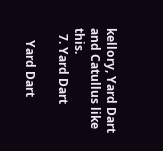kellory, Yard Dart and Catullus like this.
  7. Yard Dart

    Yard Dart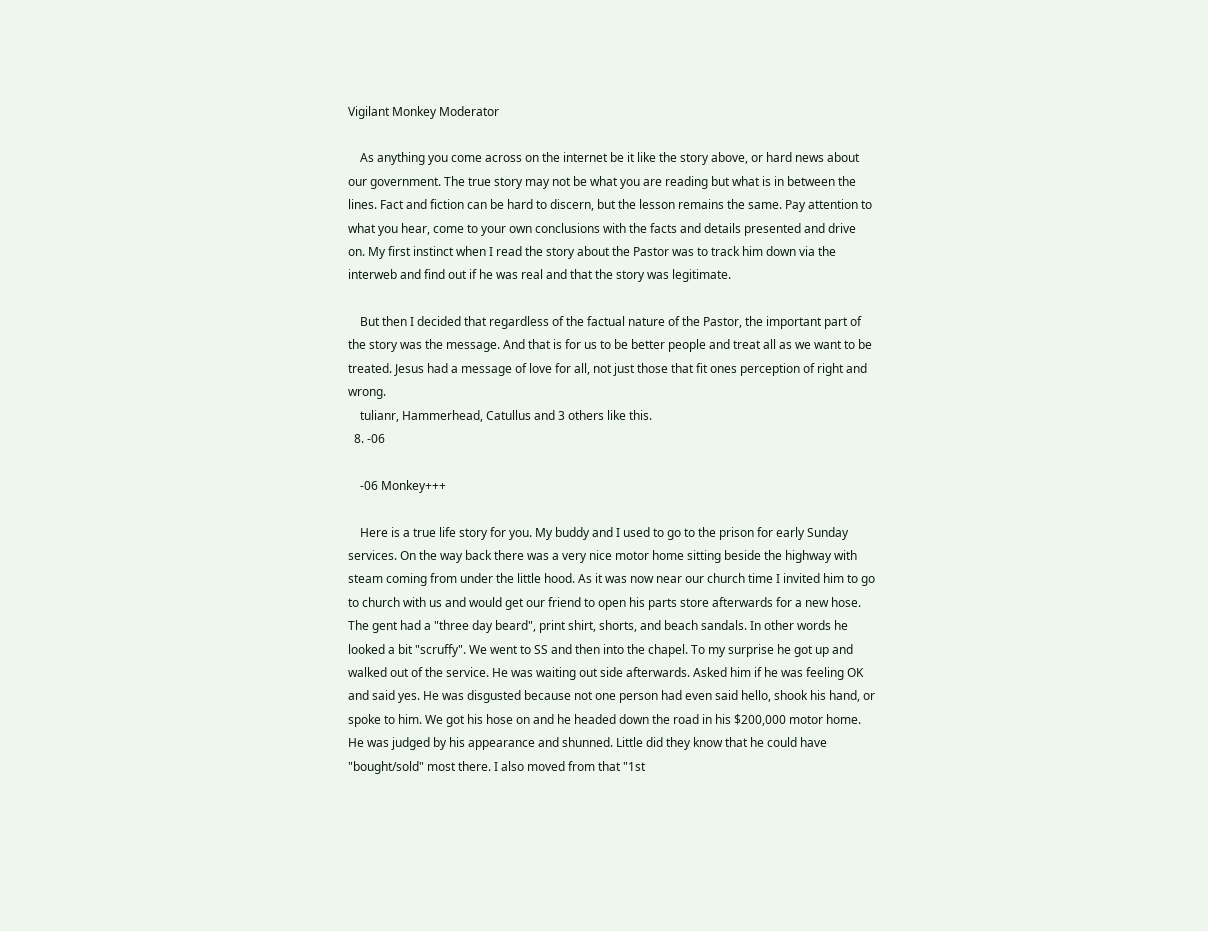Vigilant Monkey Moderator

    As anything you come across on the internet be it like the story above, or hard news about our government. The true story may not be what you are reading but what is in between the lines. Fact and fiction can be hard to discern, but the lesson remains the same. Pay attention to what you hear, come to your own conclusions with the facts and details presented and drive on. My first instinct when I read the story about the Pastor was to track him down via the interweb and find out if he was real and that the story was legitimate.

    But then I decided that regardless of the factual nature of the Pastor, the important part of the story was the message. And that is for us to be better people and treat all as we want to be treated. Jesus had a message of love for all, not just those that fit ones perception of right and wrong.
    tulianr, Hammerhead, Catullus and 3 others like this.
  8. -06

    -06 Monkey+++

    Here is a true life story for you. My buddy and I used to go to the prison for early Sunday services. On the way back there was a very nice motor home sitting beside the highway with steam coming from under the little hood. As it was now near our church time I invited him to go to church with us and would get our friend to open his parts store afterwards for a new hose. The gent had a "three day beard", print shirt, shorts, and beach sandals. In other words he looked a bit "scruffy". We went to SS and then into the chapel. To my surprise he got up and walked out of the service. He was waiting out side afterwards. Asked him if he was feeling OK and said yes. He was disgusted because not one person had even said hello, shook his hand, or spoke to him. We got his hose on and he headed down the road in his $200,000 motor home. He was judged by his appearance and shunned. Little did they know that he could have "bought/sold" most there. I also moved from that "1st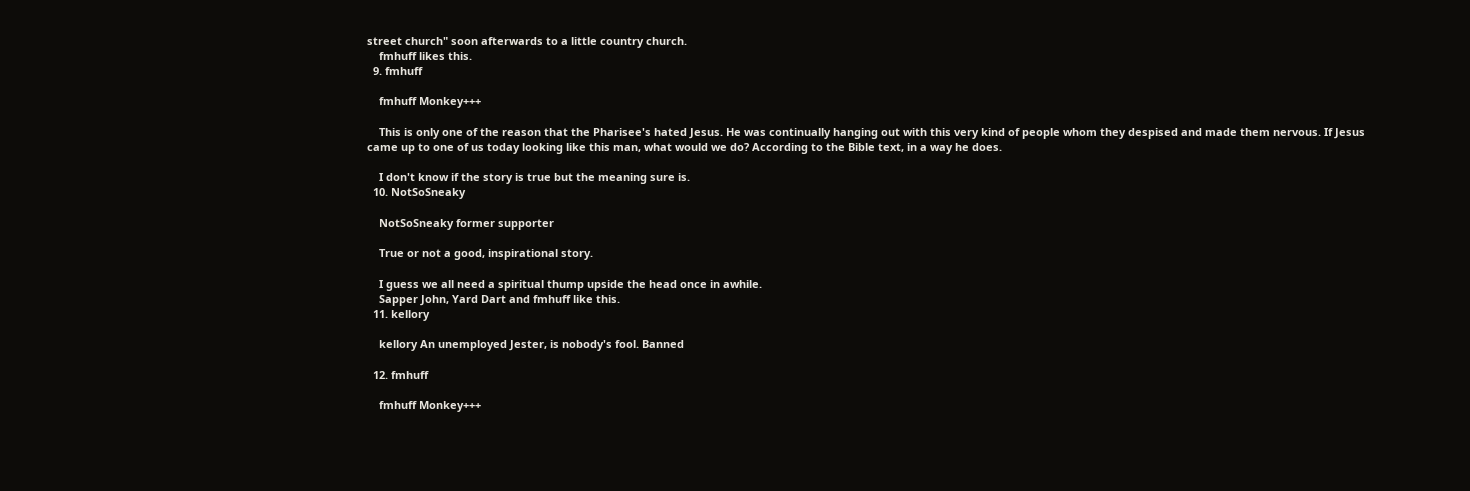street church" soon afterwards to a little country church.
    fmhuff likes this.
  9. fmhuff

    fmhuff Monkey+++

    This is only one of the reason that the Pharisee's hated Jesus. He was continually hanging out with this very kind of people whom they despised and made them nervous. If Jesus came up to one of us today looking like this man, what would we do? According to the Bible text, in a way he does.

    I don't know if the story is true but the meaning sure is.
  10. NotSoSneaky

    NotSoSneaky former supporter

    True or not a good, inspirational story.

    I guess we all need a spiritual thump upside the head once in awhile.
    Sapper John, Yard Dart and fmhuff like this.
  11. kellory

    kellory An unemployed Jester, is nobody's fool. Banned

  12. fmhuff

    fmhuff Monkey+++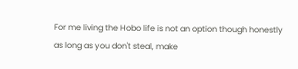For me living the Hobo life is not an option though honestly as long as you don't steal, make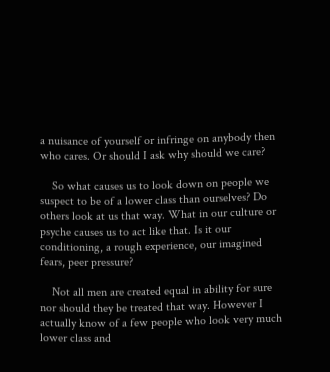a nuisance of yourself or infringe on anybody then who cares. Or should I ask why should we care?

    So what causes us to look down on people we suspect to be of a lower class than ourselves? Do others look at us that way. What in our culture or psyche causes us to act like that. Is it our conditioning, a rough experience, our imagined fears, peer pressure?

    Not all men are created equal in ability for sure nor should they be treated that way. However I actually know of a few people who look very much lower class and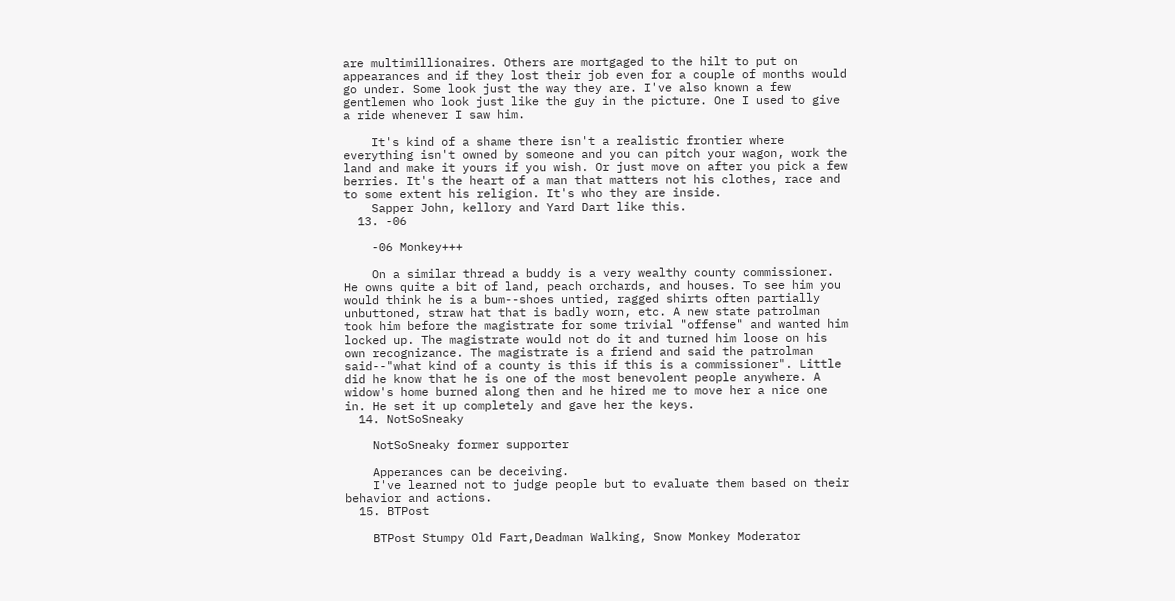are multimillionaires. Others are mortgaged to the hilt to put on appearances and if they lost their job even for a couple of months would go under. Some look just the way they are. I've also known a few gentlemen who look just like the guy in the picture. One I used to give a ride whenever I saw him.

    It's kind of a shame there isn't a realistic frontier where everything isn't owned by someone and you can pitch your wagon, work the land and make it yours if you wish. Or just move on after you pick a few berries. It's the heart of a man that matters not his clothes, race and to some extent his religion. It's who they are inside.
    Sapper John, kellory and Yard Dart like this.
  13. -06

    -06 Monkey+++

    On a similar thread a buddy is a very wealthy county commissioner. He owns quite a bit of land, peach orchards, and houses. To see him you would think he is a bum--shoes untied, ragged shirts often partially unbuttoned, straw hat that is badly worn, etc. A new state patrolman took him before the magistrate for some trivial "offense" and wanted him locked up. The magistrate would not do it and turned him loose on his own recognizance. The magistrate is a friend and said the patrolman said--"what kind of a county is this if this is a commissioner". Little did he know that he is one of the most benevolent people anywhere. A widow's home burned along then and he hired me to move her a nice one in. He set it up completely and gave her the keys.
  14. NotSoSneaky

    NotSoSneaky former supporter

    Apperances can be deceiving.
    I've learned not to judge people but to evaluate them based on their behavior and actions.
  15. BTPost

    BTPost Stumpy Old Fart,Deadman Walking, Snow Monkey Moderator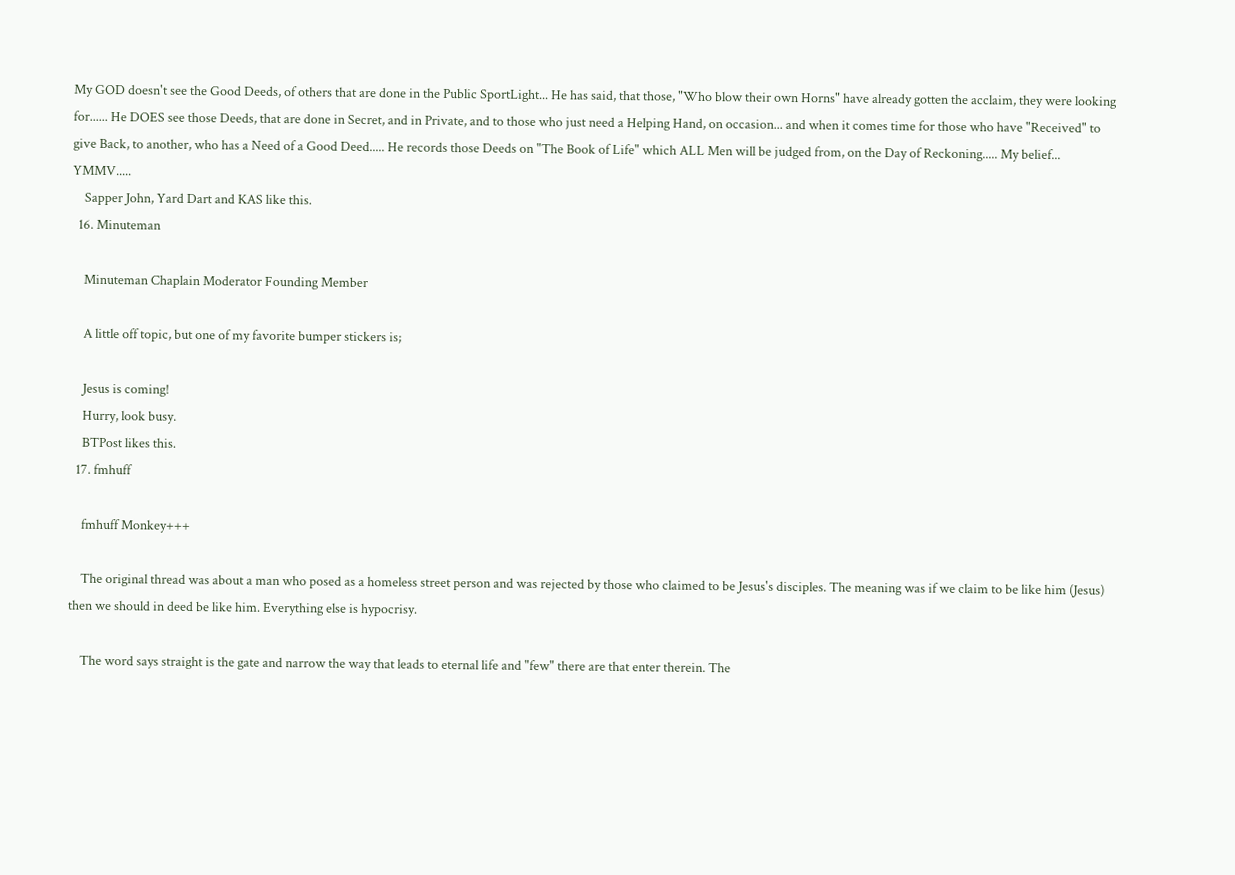My GOD doesn't see the Good Deeds, of others that are done in the Public SportLight... He has said, that those, "Who blow their own Horns" have already gotten the acclaim, they were looking for...... He DOES see those Deeds, that are done in Secret, and in Private, and to those who just need a Helping Hand, on occasion... and when it comes time for those who have "Received" to give Back, to another, who has a Need of a Good Deed..... He records those Deeds on "The Book of Life" which ALL Men will be judged from, on the Day of Reckoning..... My belief... YMMV.....
    Sapper John, Yard Dart and KAS like this.
  16. Minuteman

    Minuteman Chaplain Moderator Founding Member

    A little off topic, but one of my favorite bumper stickers is;

    Jesus is coming!
    Hurry, look busy.
    BTPost likes this.
  17. fmhuff

    fmhuff Monkey+++

    The original thread was about a man who posed as a homeless street person and was rejected by those who claimed to be Jesus's disciples. The meaning was if we claim to be like him (Jesus) then we should in deed be like him. Everything else is hypocrisy.

    The word says straight is the gate and narrow the way that leads to eternal life and "few" there are that enter therein. The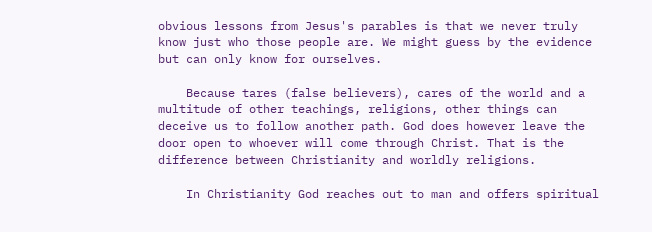obvious lessons from Jesus's parables is that we never truly know just who those people are. We might guess by the evidence but can only know for ourselves.

    Because tares (false believers), cares of the world and a multitude of other teachings, religions, other things can deceive us to follow another path. God does however leave the door open to whoever will come through Christ. That is the difference between Christianity and worldly religions.

    In Christianity God reaches out to man and offers spiritual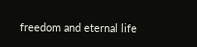freedom and eternal life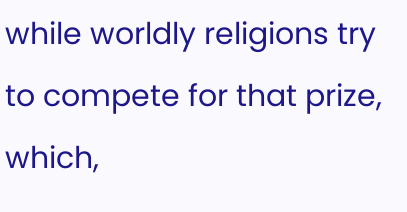while worldly religions try to compete for that prize, which,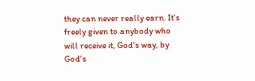they can never really earn. It's freely given to anybody who will receive it, God's way, by God's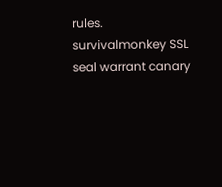rules.
survivalmonkey SSL seal warrant canary